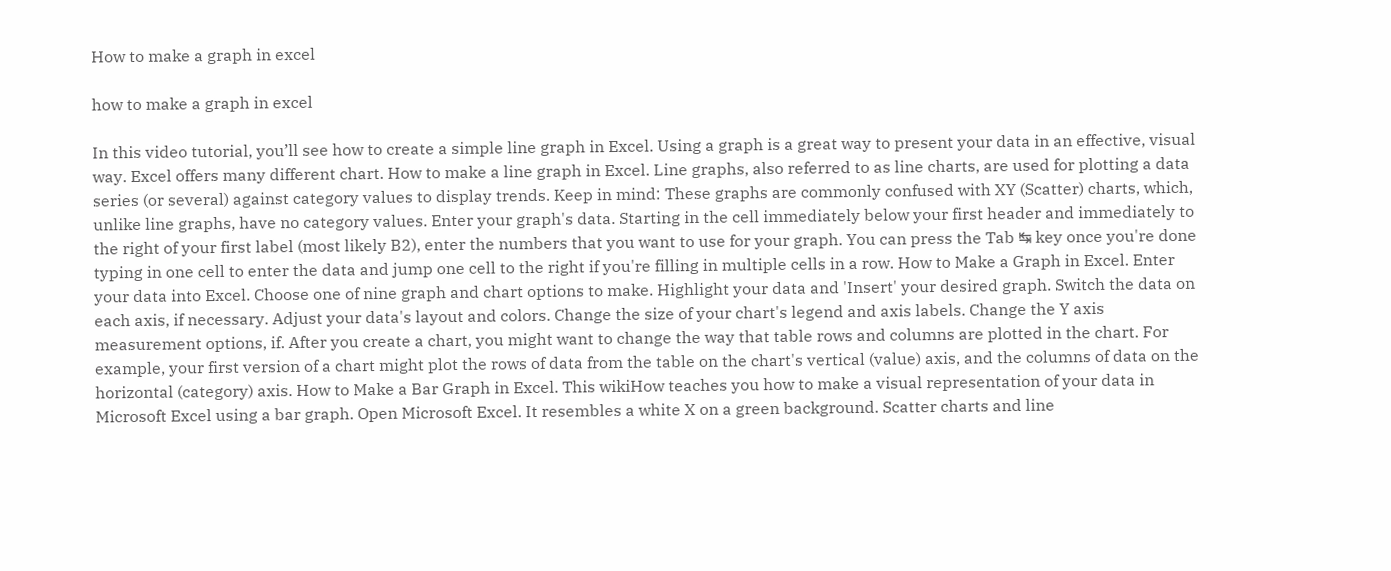How to make a graph in excel

how to make a graph in excel

In this video tutorial, you’ll see how to create a simple line graph in Excel. Using a graph is a great way to present your data in an effective, visual way. Excel offers many different chart. How to make a line graph in Excel. Line graphs, also referred to as line charts, are used for plotting a data series (or several) against category values to display trends. Keep in mind: These graphs are commonly confused with XY (Scatter) charts, which, unlike line graphs, have no category values. Enter your graph's data. Starting in the cell immediately below your first header and immediately to the right of your first label (most likely B2), enter the numbers that you want to use for your graph. You can press the Tab ↹ key once you're done typing in one cell to enter the data and jump one cell to the right if you're filling in multiple cells in a row. How to Make a Graph in Excel. Enter your data into Excel. Choose one of nine graph and chart options to make. Highlight your data and 'Insert' your desired graph. Switch the data on each axis, if necessary. Adjust your data's layout and colors. Change the size of your chart's legend and axis labels. Change the Y axis measurement options, if. After you create a chart, you might want to change the way that table rows and columns are plotted in the chart. For example, your first version of a chart might plot the rows of data from the table on the chart's vertical (value) axis, and the columns of data on the horizontal (category) axis. How to Make a Bar Graph in Excel. This wikiHow teaches you how to make a visual representation of your data in Microsoft Excel using a bar graph. Open Microsoft Excel. It resembles a white X on a green background. Scatter charts and line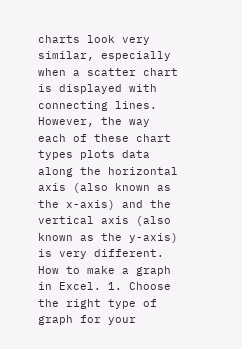charts look very similar, especially when a scatter chart is displayed with connecting lines. However, the way each of these chart types plots data along the horizontal axis (also known as the x-axis) and the vertical axis (also known as the y-axis) is very different. How to make a graph in Excel. 1. Choose the right type of graph for your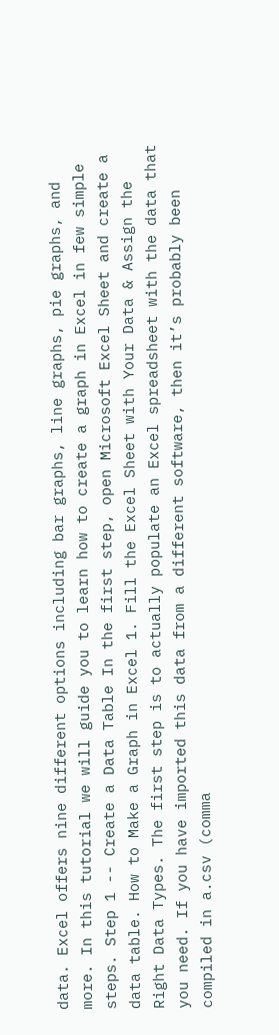data. Excel offers nine different options including bar graphs, line graphs, pie graphs, and more. In this tutorial we will guide you to learn how to create a graph in Excel in few simple steps. Step 1 -- Create a Data Table In the first step, open Microsoft Excel Sheet and create a data table. How to Make a Graph in Excel 1. Fill the Excel Sheet with Your Data & Assign the Right Data Types. The first step is to actually populate an Excel spreadsheet with the data that you need. If you have imported this data from a different software, then it’s probably been compiled in a.csv (comma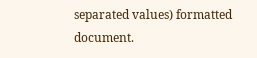separated values) formatted document.